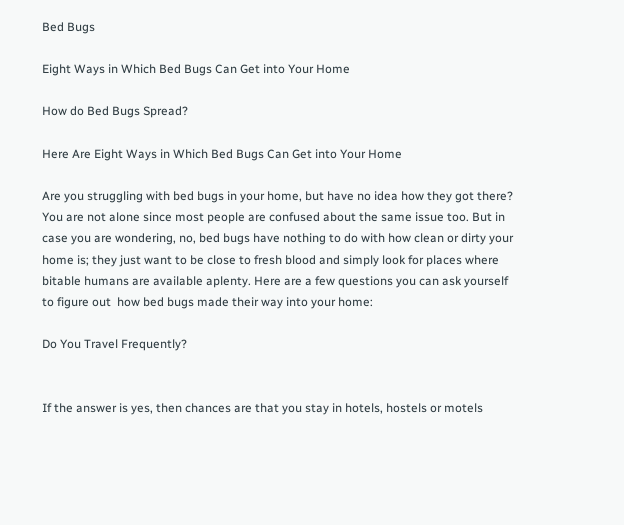Bed Bugs

Eight Ways in Which Bed Bugs Can Get into Your Home

How do Bed Bugs Spread?

Here Are Eight Ways in Which Bed Bugs Can Get into Your Home

Are you struggling with bed bugs in your home, but have no idea how they got there? You are not alone since most people are confused about the same issue too. But in case you are wondering, no, bed bugs have nothing to do with how clean or dirty your home is; they just want to be close to fresh blood and simply look for places where bitable humans are available aplenty. Here are a few questions you can ask yourself to figure out  how bed bugs made their way into your home:

Do You Travel Frequently?


If the answer is yes, then chances are that you stay in hotels, hostels or motels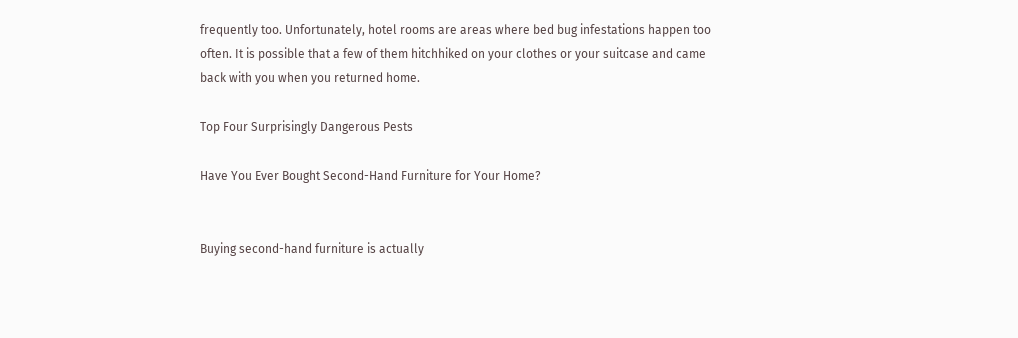frequently too. Unfortunately, hotel rooms are areas where bed bug infestations happen too often. It is possible that a few of them hitchhiked on your clothes or your suitcase and came back with you when you returned home.

Top Four Surprisingly Dangerous Pests

Have You Ever Bought Second-Hand Furniture for Your Home?


Buying second-hand furniture is actually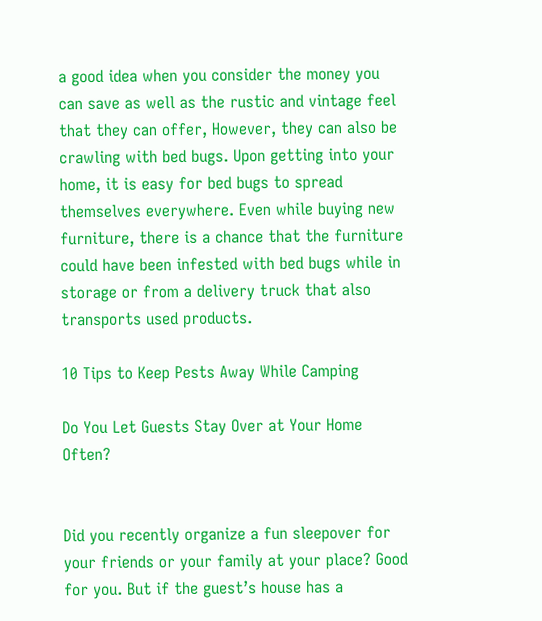a good idea when you consider the money you can save as well as the rustic and vintage feel that they can offer, However, they can also be crawling with bed bugs. Upon getting into your home, it is easy for bed bugs to spread themselves everywhere. Even while buying new furniture, there is a chance that the furniture could have been infested with bed bugs while in storage or from a delivery truck that also transports used products.

10 Tips to Keep Pests Away While Camping

Do You Let Guests Stay Over at Your Home Often?


Did you recently organize a fun sleepover for your friends or your family at your place? Good for you. But if the guest’s house has a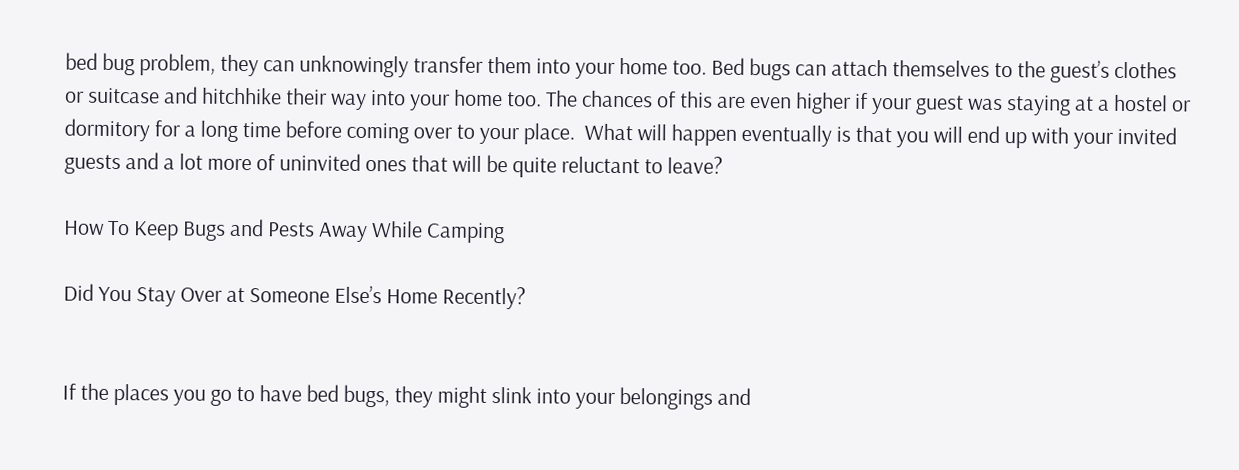bed bug problem, they can unknowingly transfer them into your home too. Bed bugs can attach themselves to the guest’s clothes or suitcase and hitchhike their way into your home too. The chances of this are even higher if your guest was staying at a hostel or dormitory for a long time before coming over to your place.  What will happen eventually is that you will end up with your invited guests and a lot more of uninvited ones that will be quite reluctant to leave?

How To Keep Bugs and Pests Away While Camping

Did You Stay Over at Someone Else’s Home Recently?


If the places you go to have bed bugs, they might slink into your belongings and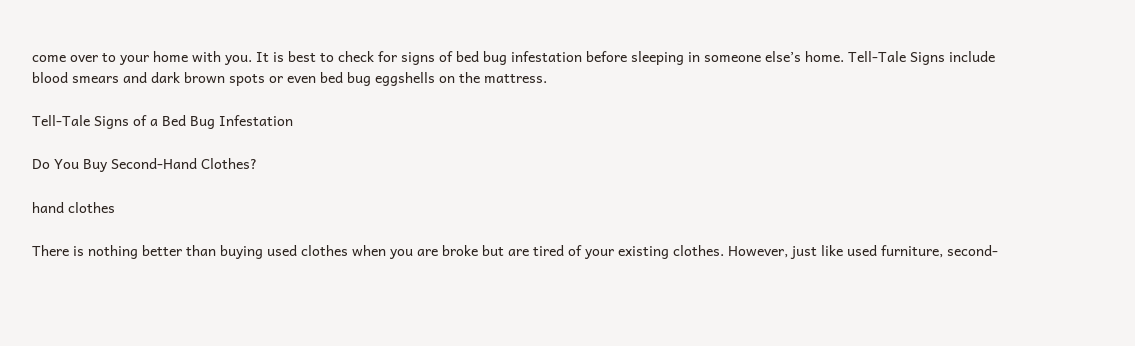come over to your home with you. It is best to check for signs of bed bug infestation before sleeping in someone else’s home. Tell-Tale Signs include blood smears and dark brown spots or even bed bug eggshells on the mattress.

Tell-Tale Signs of a Bed Bug Infestation

Do You Buy Second-Hand Clothes?

hand clothes

There is nothing better than buying used clothes when you are broke but are tired of your existing clothes. However, just like used furniture, second-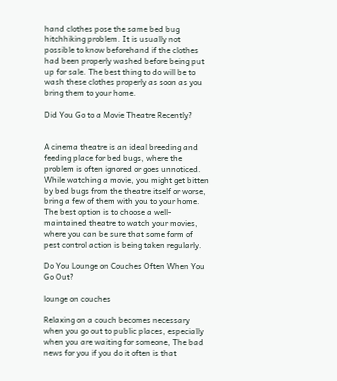hand clothes pose the same bed bug hitchhiking problem. It is usually not possible to know beforehand if the clothes had been properly washed before being put up for sale. The best thing to do will be to wash these clothes properly as soon as you bring them to your home.

Did You Go to a Movie Theatre Recently?


A cinema theatre is an ideal breeding and feeding place for bed bugs, where the problem is often ignored or goes unnoticed. While watching a movie, you might get bitten by bed bugs from the theatre itself or worse, bring a few of them with you to your home. The best option is to choose a well-maintained theatre to watch your movies, where you can be sure that some form of pest control action is being taken regularly.

Do You Lounge on Couches Often When You Go Out?

lounge on couches

Relaxing on a couch becomes necessary when you go out to public places, especially when you are waiting for someone, The bad news for you if you do it often is that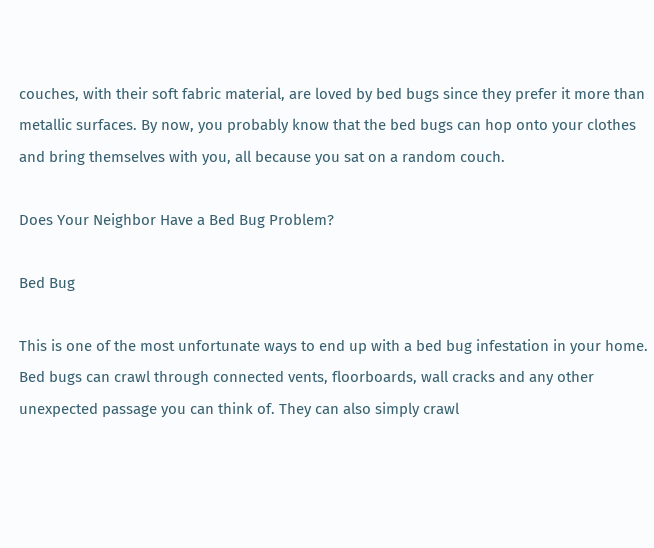couches, with their soft fabric material, are loved by bed bugs since they prefer it more than metallic surfaces. By now, you probably know that the bed bugs can hop onto your clothes and bring themselves with you, all because you sat on a random couch.

Does Your Neighbor Have a Bed Bug Problem?

Bed Bug

This is one of the most unfortunate ways to end up with a bed bug infestation in your home. Bed bugs can crawl through connected vents, floorboards, wall cracks and any other unexpected passage you can think of. They can also simply crawl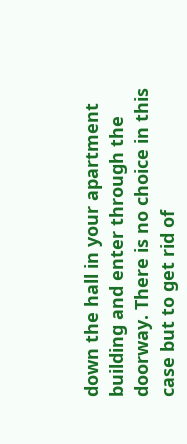down the hall in your apartment building and enter through the doorway. There is no choice in this case but to get rid of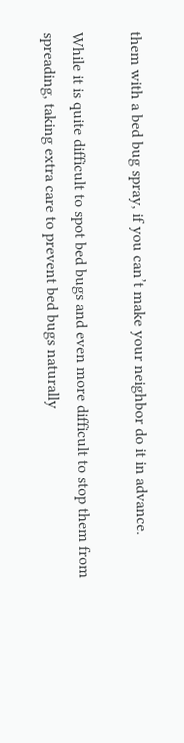them with a bed bug spray, if you can’t make your neighbor do it in advance.

While it is quite difficult to spot bed bugs and even more difficult to stop them from spreading, taking extra care to prevent bed bugs naturally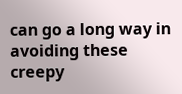can go a long way in avoiding these creepy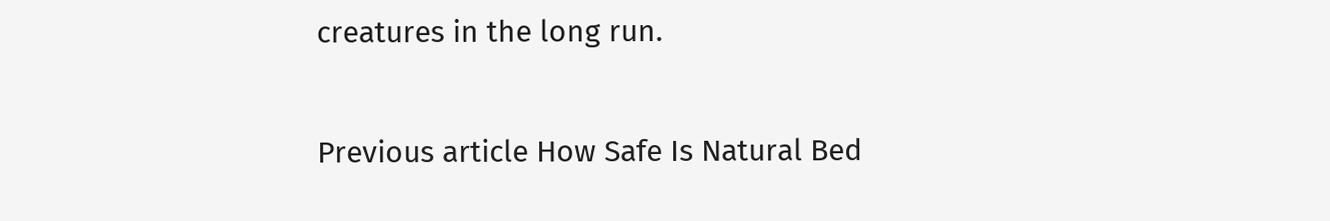creatures in the long run.

Previous article How Safe Is Natural Bed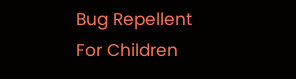Bug Repellent For Children